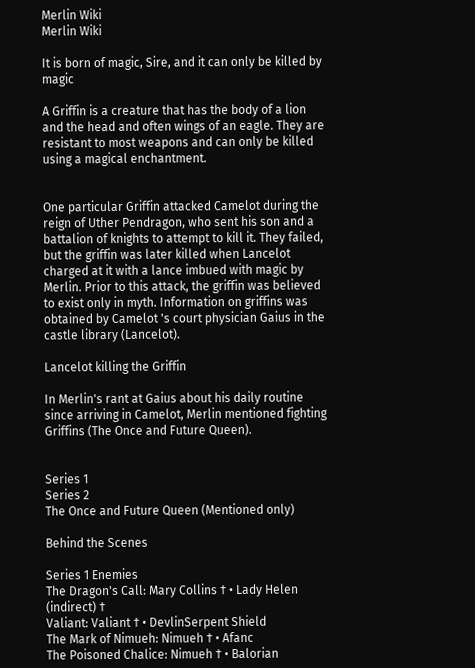Merlin Wiki
Merlin Wiki

It is born of magic, Sire, and it can only be killed by magic

A Griffin is a creature that has the body of a lion and the head and often wings of an eagle. They are resistant to most weapons and can only be killed using a magical enchantment.


One particular Griffin attacked Camelot during the reign of Uther Pendragon, who sent his son and a battalion of knights to attempt to kill it. They failed, but the griffin was later killed when Lancelot charged at it with a lance imbued with magic by Merlin. Prior to this attack, the griffin was believed to exist only in myth. Information on griffins was obtained by Camelot 's court physician Gaius in the castle library (Lancelot).

Lancelot killing the Griffin

In Merlin's rant at Gaius about his daily routine since arriving in Camelot, Merlin mentioned fighting Griffins (The Once and Future Queen).


Series 1
Series 2
The Once and Future Queen (Mentioned only)

Behind the Scenes

Series 1 Enemies
The Dragon's Call: Mary Collins † • Lady Helen (indirect) †
Valiant: Valiant † • DevlinSerpent Shield
The Mark of Nimueh: Nimueh † • Afanc
The Poisoned Chalice: Nimueh † • Balorian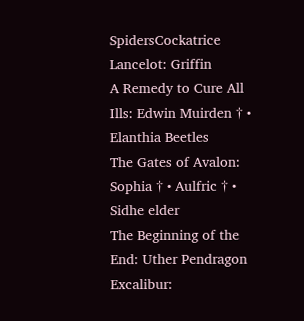SpidersCockatrice
Lancelot: Griffin
A Remedy to Cure All Ills: Edwin Muirden † • Elanthia Beetles
The Gates of Avalon: Sophia † • Aulfric † • Sidhe elder
The Beginning of the End: Uther Pendragon
Excalibur: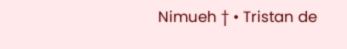Nimueh † • Tristan de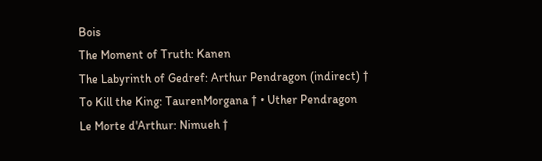Bois
The Moment of Truth: Kanen
The Labyrinth of Gedref: Arthur Pendragon (indirect) †
To Kill the King: TaurenMorgana † • Uther Pendragon
Le Morte d'Arthur: Nimueh †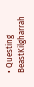• Questing BeastKilgharrah